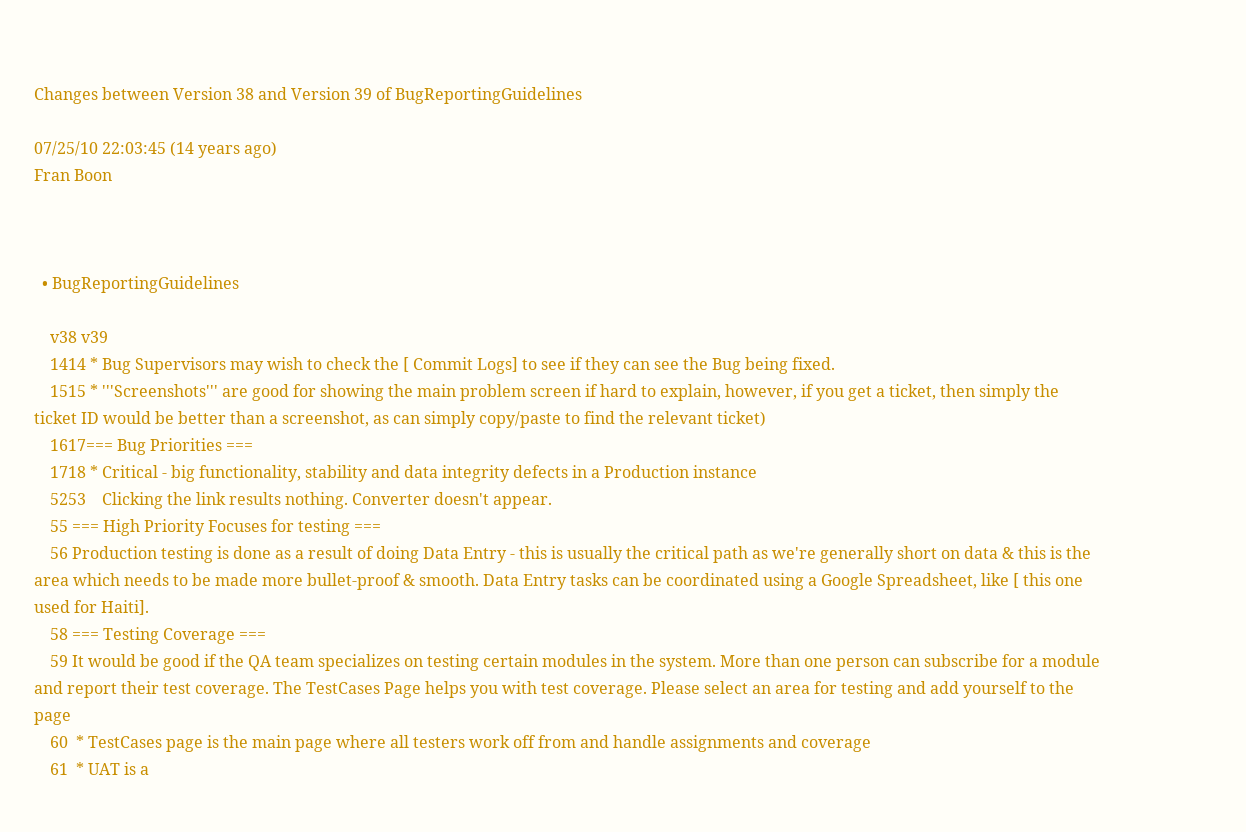Changes between Version 38 and Version 39 of BugReportingGuidelines

07/25/10 22:03:45 (14 years ago)
Fran Boon



  • BugReportingGuidelines

    v38 v39
    1414 * Bug Supervisors may wish to check the [ Commit Logs] to see if they can see the Bug being fixed.
    1515 * '''Screenshots''' are good for showing the main problem screen if hard to explain, however, if you get a ticket, then simply the ticket ID would be better than a screenshot, as can simply copy/paste to find the relevant ticket)
    1617=== Bug Priorities ===
    1718 * Critical - big functionality, stability and data integrity defects in a Production instance
    5253    Clicking the link results nothing. Converter doesn't appear.
    55 === High Priority Focuses for testing ===
    56 Production testing is done as a result of doing Data Entry - this is usually the critical path as we're generally short on data & this is the area which needs to be made more bullet-proof & smooth. Data Entry tasks can be coordinated using a Google Spreadsheet, like [ this one used for Haiti].
    58 === Testing Coverage ===
    59 It would be good if the QA team specializes on testing certain modules in the system. More than one person can subscribe for a module and report their test coverage. The TestCases Page helps you with test coverage. Please select an area for testing and add yourself to the page
    60  * TestCases page is the main page where all testers work off from and handle assignments and coverage
    61  * UAT is a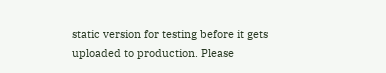static version for testing before it gets uploaded to production. Please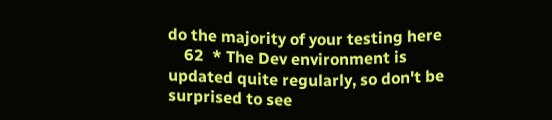do the majority of your testing here
    62  * The Dev environment is updated quite regularly, so don't be surprised to see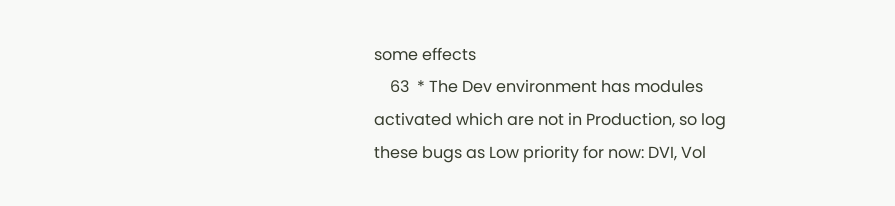some effects
    63  * The Dev environment has modules activated which are not in Production, so log these bugs as Low priority for now: DVI, Vol